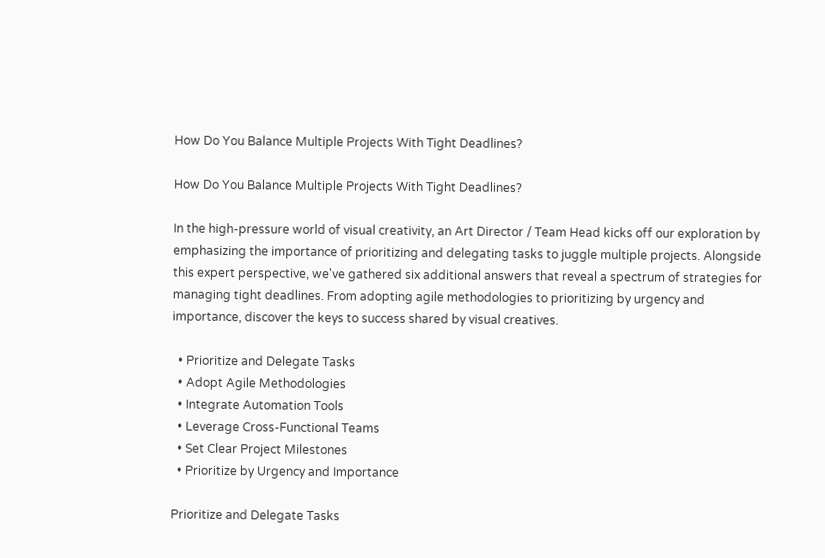How Do You Balance Multiple Projects With Tight Deadlines?

How Do You Balance Multiple Projects With Tight Deadlines?

In the high-pressure world of visual creativity, an Art Director / Team Head kicks off our exploration by emphasizing the importance of prioritizing and delegating tasks to juggle multiple projects. Alongside this expert perspective, we've gathered six additional answers that reveal a spectrum of strategies for managing tight deadlines. From adopting agile methodologies to prioritizing by urgency and importance, discover the keys to success shared by visual creatives.

  • Prioritize and Delegate Tasks
  • Adopt Agile Methodologies
  • Integrate Automation Tools
  • Leverage Cross-Functional Teams
  • Set Clear Project Milestones
  • Prioritize by Urgency and Importance

Prioritize and Delegate Tasks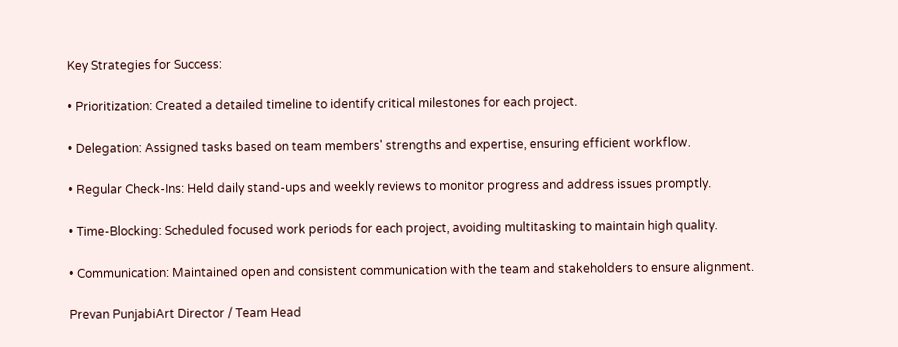Key Strategies for Success:

• Prioritization: Created a detailed timeline to identify critical milestones for each project.

• Delegation: Assigned tasks based on team members' strengths and expertise, ensuring efficient workflow.

• Regular Check-Ins: Held daily stand-ups and weekly reviews to monitor progress and address issues promptly.

• Time-Blocking: Scheduled focused work periods for each project, avoiding multitasking to maintain high quality.

• Communication: Maintained open and consistent communication with the team and stakeholders to ensure alignment.

Prevan PunjabiArt Director / Team Head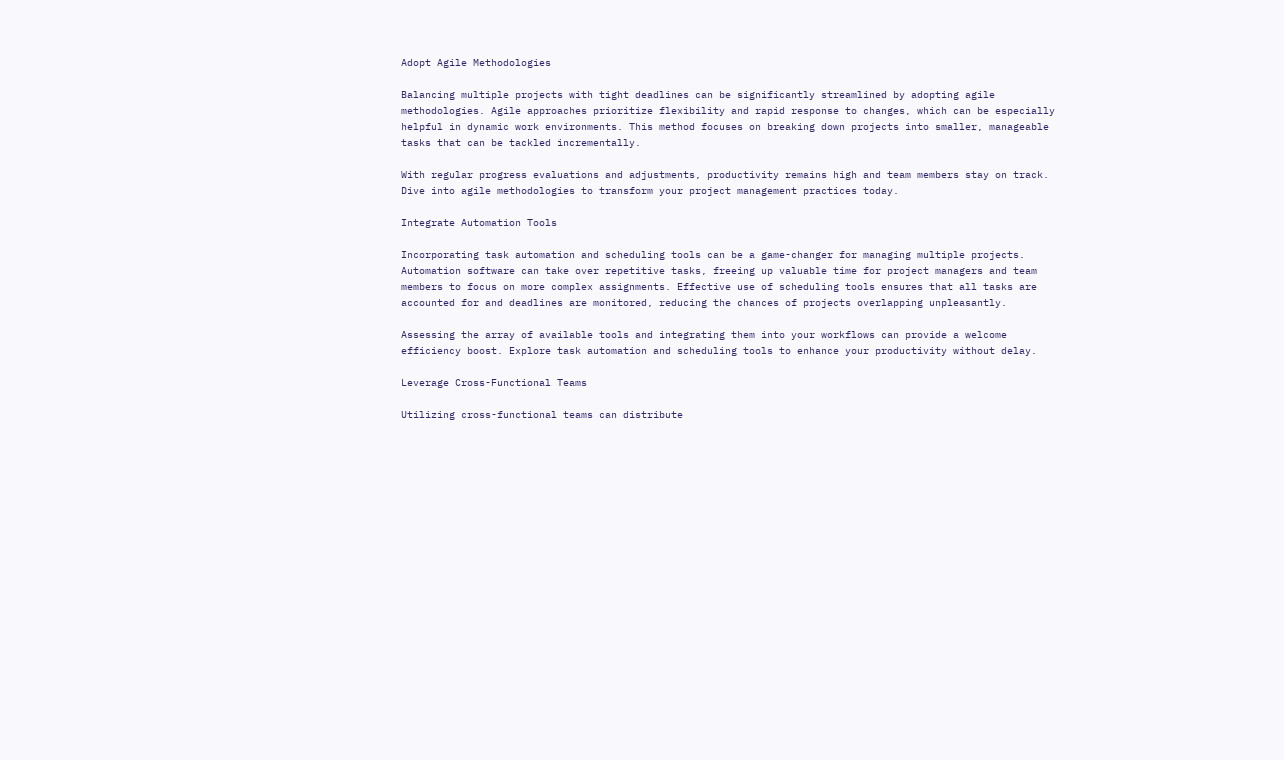Adopt Agile Methodologies

Balancing multiple projects with tight deadlines can be significantly streamlined by adopting agile methodologies. Agile approaches prioritize flexibility and rapid response to changes, which can be especially helpful in dynamic work environments. This method focuses on breaking down projects into smaller, manageable tasks that can be tackled incrementally.

With regular progress evaluations and adjustments, productivity remains high and team members stay on track. Dive into agile methodologies to transform your project management practices today.

Integrate Automation Tools

Incorporating task automation and scheduling tools can be a game-changer for managing multiple projects. Automation software can take over repetitive tasks, freeing up valuable time for project managers and team members to focus on more complex assignments. Effective use of scheduling tools ensures that all tasks are accounted for and deadlines are monitored, reducing the chances of projects overlapping unpleasantly.

Assessing the array of available tools and integrating them into your workflows can provide a welcome efficiency boost. Explore task automation and scheduling tools to enhance your productivity without delay.

Leverage Cross-Functional Teams

Utilizing cross-functional teams can distribute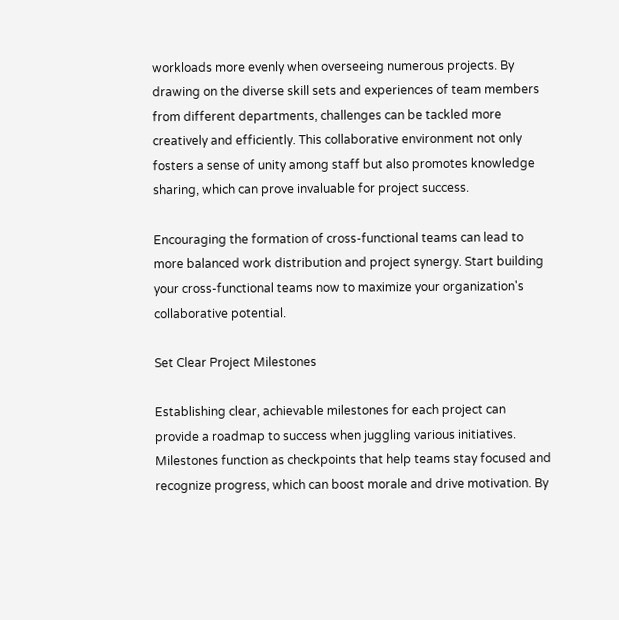workloads more evenly when overseeing numerous projects. By drawing on the diverse skill sets and experiences of team members from different departments, challenges can be tackled more creatively and efficiently. This collaborative environment not only fosters a sense of unity among staff but also promotes knowledge sharing, which can prove invaluable for project success.

Encouraging the formation of cross-functional teams can lead to more balanced work distribution and project synergy. Start building your cross-functional teams now to maximize your organization's collaborative potential.

Set Clear Project Milestones

Establishing clear, achievable milestones for each project can provide a roadmap to success when juggling various initiatives. Milestones function as checkpoints that help teams stay focused and recognize progress, which can boost morale and drive motivation. By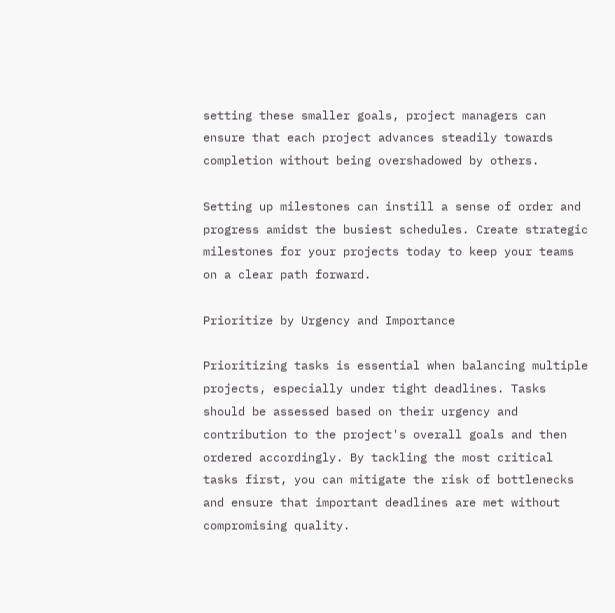setting these smaller goals, project managers can ensure that each project advances steadily towards completion without being overshadowed by others.

Setting up milestones can instill a sense of order and progress amidst the busiest schedules. Create strategic milestones for your projects today to keep your teams on a clear path forward.

Prioritize by Urgency and Importance

Prioritizing tasks is essential when balancing multiple projects, especially under tight deadlines. Tasks should be assessed based on their urgency and contribution to the project's overall goals and then ordered accordingly. By tackling the most critical tasks first, you can mitigate the risk of bottlenecks and ensure that important deadlines are met without compromising quality.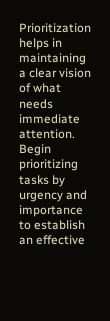Prioritization helps in maintaining a clear vision of what needs immediate attention. Begin prioritizing tasks by urgency and importance to establish an effective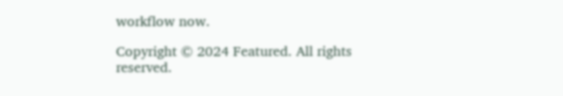workflow now.

Copyright © 2024 Featured. All rights reserved.